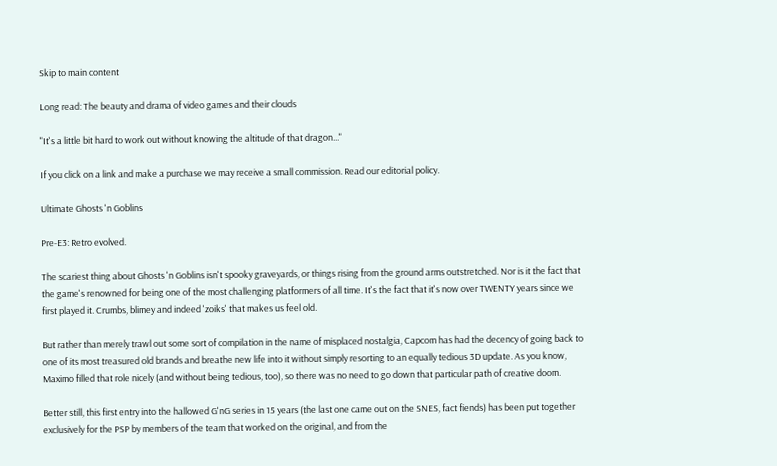Skip to main content

Long read: The beauty and drama of video games and their clouds

"It's a little bit hard to work out without knowing the altitude of that dragon..."

If you click on a link and make a purchase we may receive a small commission. Read our editorial policy.

Ultimate Ghosts 'n Goblins

Pre-E3: Retro evolved.

The scariest thing about Ghosts 'n Goblins isn't spooky graveyards, or things rising from the ground arms outstretched. Nor is it the fact that the game's renowned for being one of the most challenging platformers of all time. It's the fact that it's now over TWENTY years since we first played it. Crumbs, blimey and indeed 'zoiks' that makes us feel old.

But rather than merely trawl out some sort of compilation in the name of misplaced nostalgia, Capcom has had the decency of going back to one of its most treasured old brands and breathe new life into it without simply resorting to an equally tedious 3D update. As you know, Maximo filled that role nicely (and without being tedious, too), so there was no need to go down that particular path of creative doom.

Better still, this first entry into the hallowed G'nG series in 15 years (the last one came out on the SNES, fact fiends) has been put together exclusively for the PSP by members of the team that worked on the original, and from the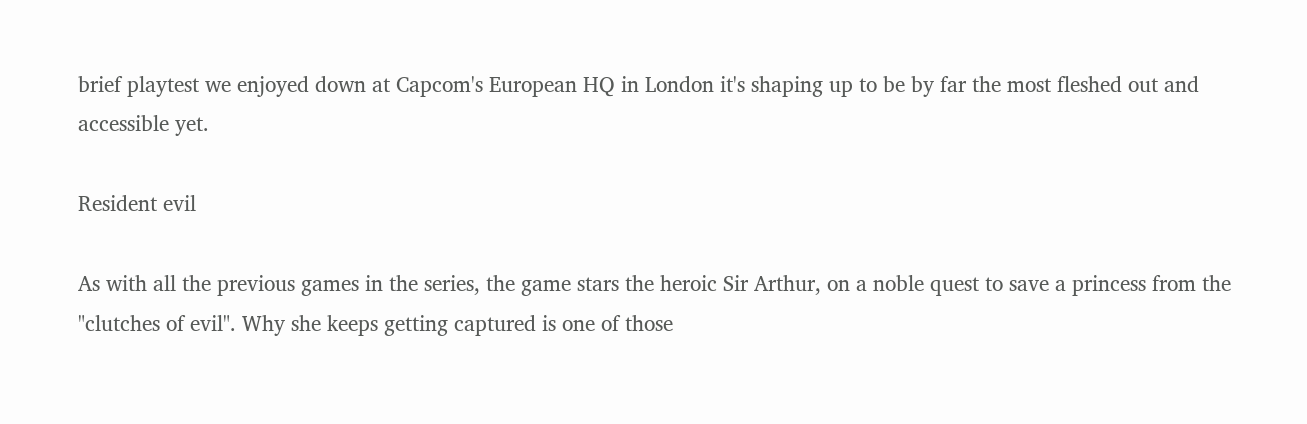brief playtest we enjoyed down at Capcom's European HQ in London it's shaping up to be by far the most fleshed out and accessible yet.

Resident evil

As with all the previous games in the series, the game stars the heroic Sir Arthur, on a noble quest to save a princess from the "clutches of evil". Why she keeps getting captured is one of those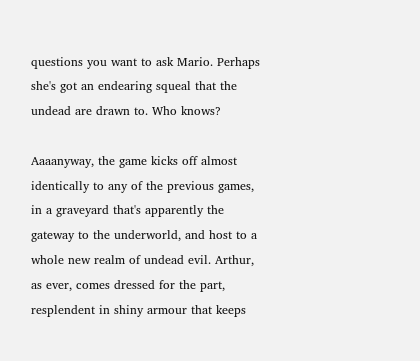questions you want to ask Mario. Perhaps she's got an endearing squeal that the undead are drawn to. Who knows?

Aaaanyway, the game kicks off almost identically to any of the previous games, in a graveyard that's apparently the gateway to the underworld, and host to a whole new realm of undead evil. Arthur, as ever, comes dressed for the part, resplendent in shiny armour that keeps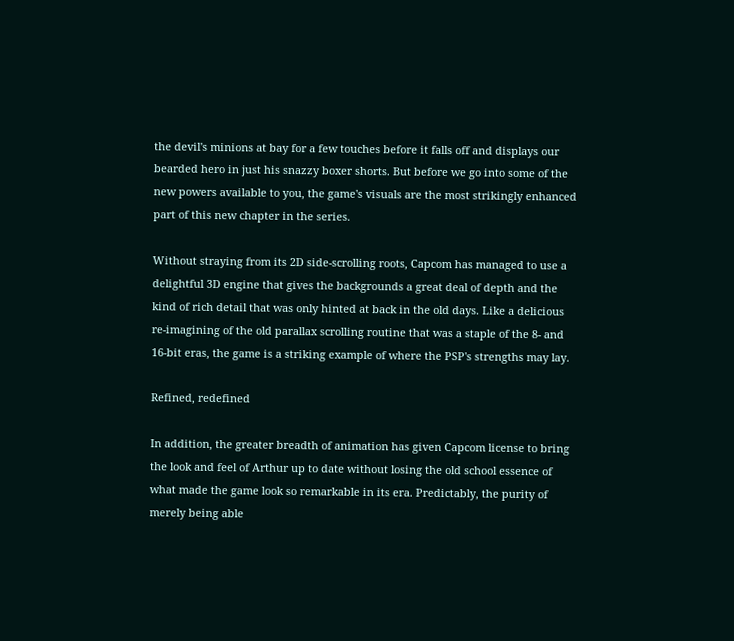the devil's minions at bay for a few touches before it falls off and displays our bearded hero in just his snazzy boxer shorts. But before we go into some of the new powers available to you, the game's visuals are the most strikingly enhanced part of this new chapter in the series.

Without straying from its 2D side-scrolling roots, Capcom has managed to use a delightful 3D engine that gives the backgrounds a great deal of depth and the kind of rich detail that was only hinted at back in the old days. Like a delicious re-imagining of the old parallax scrolling routine that was a staple of the 8- and 16-bit eras, the game is a striking example of where the PSP's strengths may lay.

Refined, redefined

In addition, the greater breadth of animation has given Capcom license to bring the look and feel of Arthur up to date without losing the old school essence of what made the game look so remarkable in its era. Predictably, the purity of merely being able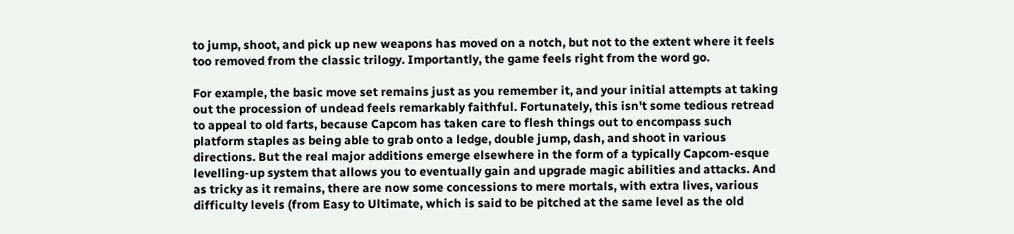to jump, shoot, and pick up new weapons has moved on a notch, but not to the extent where it feels too removed from the classic trilogy. Importantly, the game feels right from the word go.

For example, the basic move set remains just as you remember it, and your initial attempts at taking out the procession of undead feels remarkably faithful. Fortunately, this isn't some tedious retread to appeal to old farts, because Capcom has taken care to flesh things out to encompass such platform staples as being able to grab onto a ledge, double jump, dash, and shoot in various directions. But the real major additions emerge elsewhere in the form of a typically Capcom-esque levelling-up system that allows you to eventually gain and upgrade magic abilities and attacks. And as tricky as it remains, there are now some concessions to mere mortals, with extra lives, various difficulty levels (from Easy to Ultimate, which is said to be pitched at the same level as the old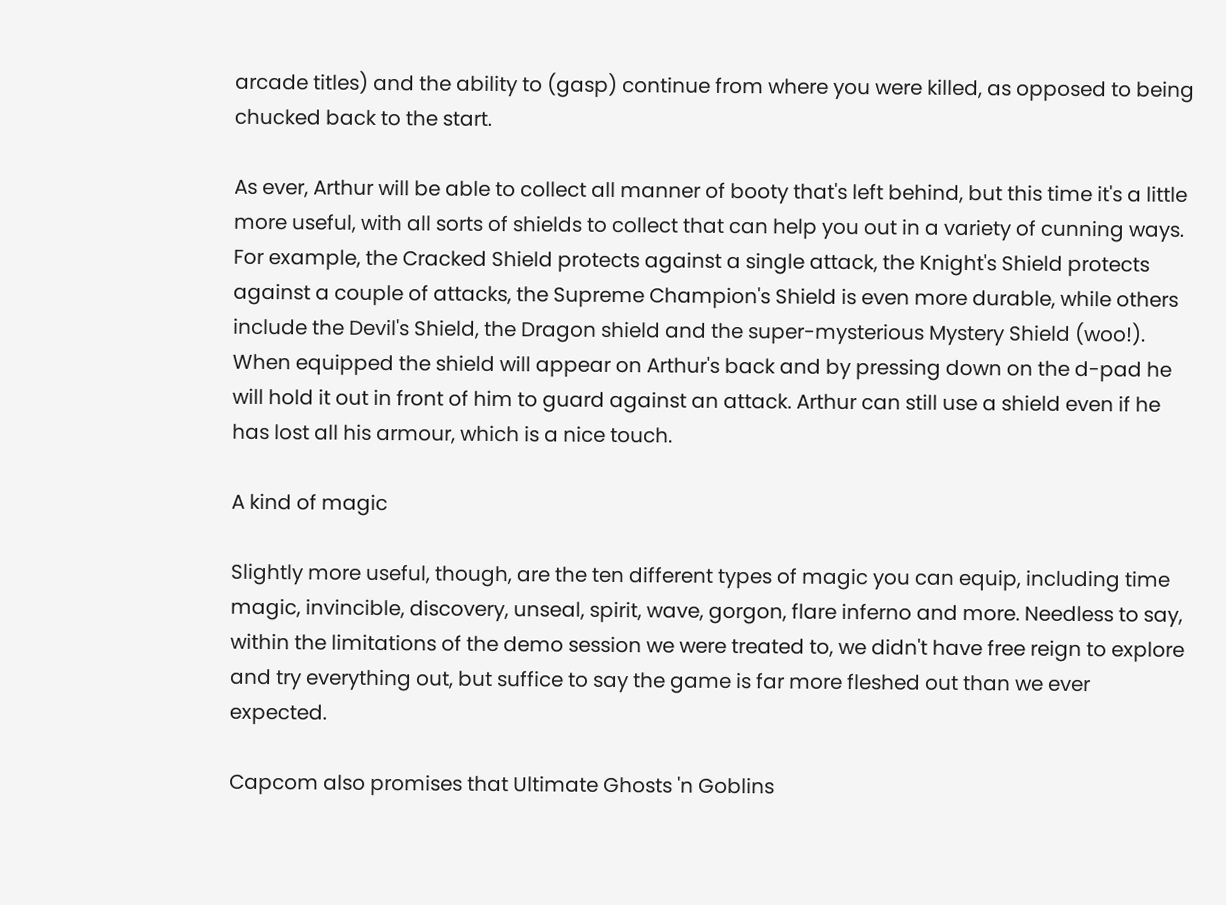arcade titles) and the ability to (gasp) continue from where you were killed, as opposed to being chucked back to the start.

As ever, Arthur will be able to collect all manner of booty that's left behind, but this time it's a little more useful, with all sorts of shields to collect that can help you out in a variety of cunning ways. For example, the Cracked Shield protects against a single attack, the Knight's Shield protects against a couple of attacks, the Supreme Champion's Shield is even more durable, while others include the Devil's Shield, the Dragon shield and the super-mysterious Mystery Shield (woo!). When equipped the shield will appear on Arthur's back and by pressing down on the d-pad he will hold it out in front of him to guard against an attack. Arthur can still use a shield even if he has lost all his armour, which is a nice touch.

A kind of magic

Slightly more useful, though, are the ten different types of magic you can equip, including time magic, invincible, discovery, unseal, spirit, wave, gorgon, flare inferno and more. Needless to say, within the limitations of the demo session we were treated to, we didn't have free reign to explore and try everything out, but suffice to say the game is far more fleshed out than we ever expected.

Capcom also promises that Ultimate Ghosts 'n Goblins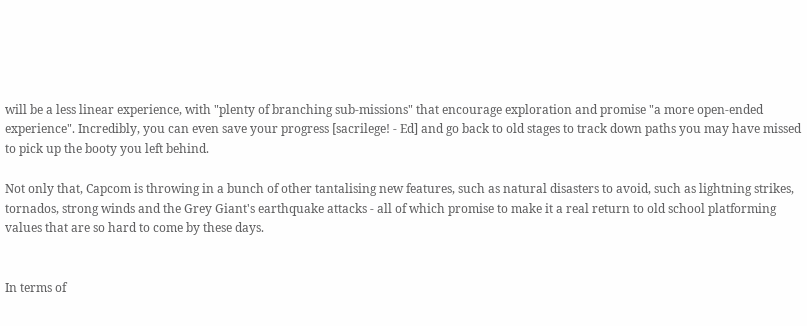will be a less linear experience, with "plenty of branching sub-missions" that encourage exploration and promise "a more open-ended experience". Incredibly, you can even save your progress [sacrilege! - Ed] and go back to old stages to track down paths you may have missed to pick up the booty you left behind.

Not only that, Capcom is throwing in a bunch of other tantalising new features, such as natural disasters to avoid, such as lightning strikes, tornados, strong winds and the Grey Giant's earthquake attacks - all of which promise to make it a real return to old school platforming values that are so hard to come by these days.


In terms of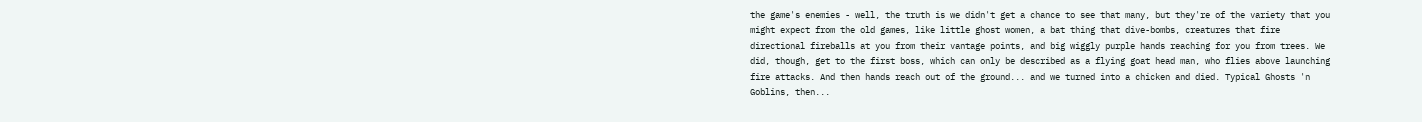the game's enemies - well, the truth is we didn't get a chance to see that many, but they're of the variety that you might expect from the old games, like little ghost women, a bat thing that dive-bombs, creatures that fire directional fireballs at you from their vantage points, and big wiggly purple hands reaching for you from trees. We did, though, get to the first boss, which can only be described as a flying goat head man, who flies above launching fire attacks. And then hands reach out of the ground... and we turned into a chicken and died. Typical Ghosts 'n Goblins, then...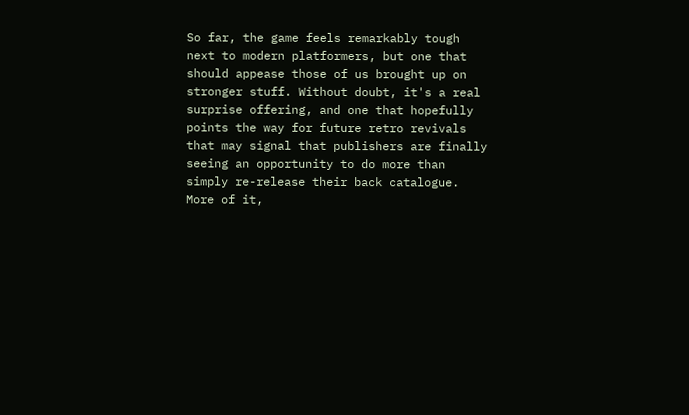So far, the game feels remarkably tough next to modern platformers, but one that should appease those of us brought up on stronger stuff. Without doubt, it's a real surprise offering, and one that hopefully points the way for future retro revivals that may signal that publishers are finally seeing an opportunity to do more than simply re-release their back catalogue. More of it,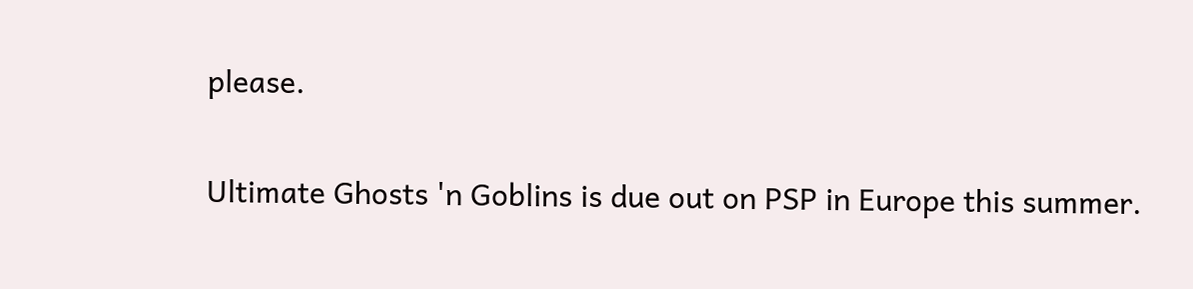please.

Ultimate Ghosts 'n Goblins is due out on PSP in Europe this summer.